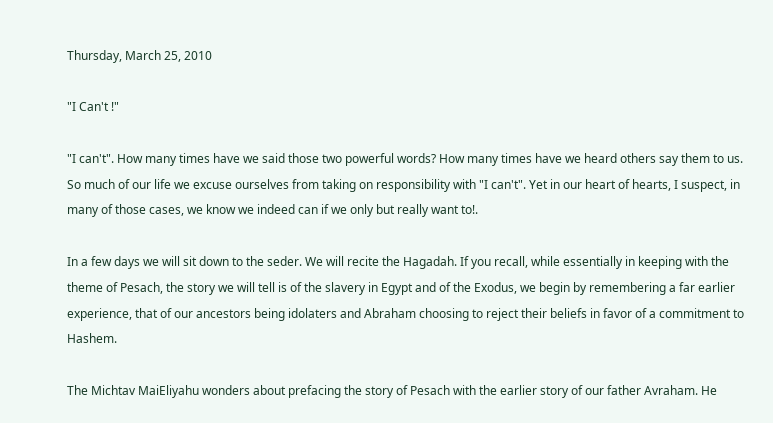Thursday, March 25, 2010

"I Can't !"

"I can't". How many times have we said those two powerful words? How many times have we heard others say them to us. So much of our life we excuse ourselves from taking on responsibility with "I can't". Yet in our heart of hearts, I suspect, in many of those cases, we know we indeed can if we only but really want to!.

In a few days we will sit down to the seder. We will recite the Hagadah. If you recall, while essentially in keeping with the theme of Pesach, the story we will tell is of the slavery in Egypt and of the Exodus, we begin by remembering a far earlier experience, that of our ancestors being idolaters and Abraham choosing to reject their beliefs in favor of a commitment to Hashem.

The Michtav MaiEliyahu wonders about prefacing the story of Pesach with the earlier story of our father Avraham. He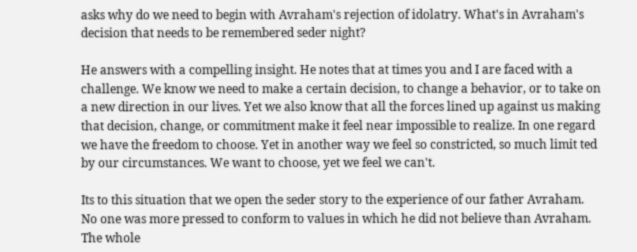asks why do we need to begin with Avraham's rejection of idolatry. What's in Avraham's decision that needs to be remembered seder night?

He answers with a compelling insight. He notes that at times you and I are faced with a challenge. We know we need to make a certain decision, to change a behavior, or to take on a new direction in our lives. Yet we also know that all the forces lined up against us making that decision, change, or commitment make it feel near impossible to realize. In one regard we have the freedom to choose. Yet in another way we feel so constricted, so much limit ted by our circumstances. We want to choose, yet we feel we can't.

Its to this situation that we open the seder story to the experience of our father Avraham. No one was more pressed to conform to values in which he did not believe than Avraham. The whole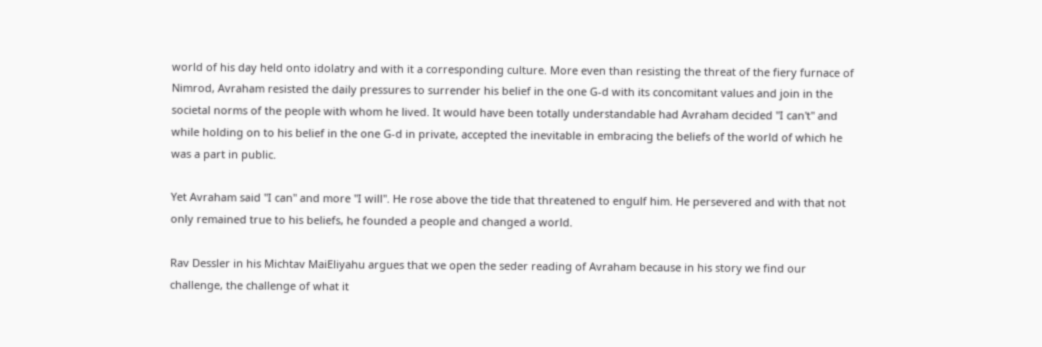world of his day held onto idolatry and with it a corresponding culture. More even than resisting the threat of the fiery furnace of Nimrod, Avraham resisted the daily pressures to surrender his belief in the one G-d with its concomitant values and join in the societal norms of the people with whom he lived. It would have been totally understandable had Avraham decided "I can't" and while holding on to his belief in the one G-d in private, accepted the inevitable in embracing the beliefs of the world of which he was a part in public.

Yet Avraham said "I can" and more "I will". He rose above the tide that threatened to engulf him. He persevered and with that not only remained true to his beliefs, he founded a people and changed a world.

Rav Dessler in his Michtav MaiEliyahu argues that we open the seder reading of Avraham because in his story we find our challenge, the challenge of what it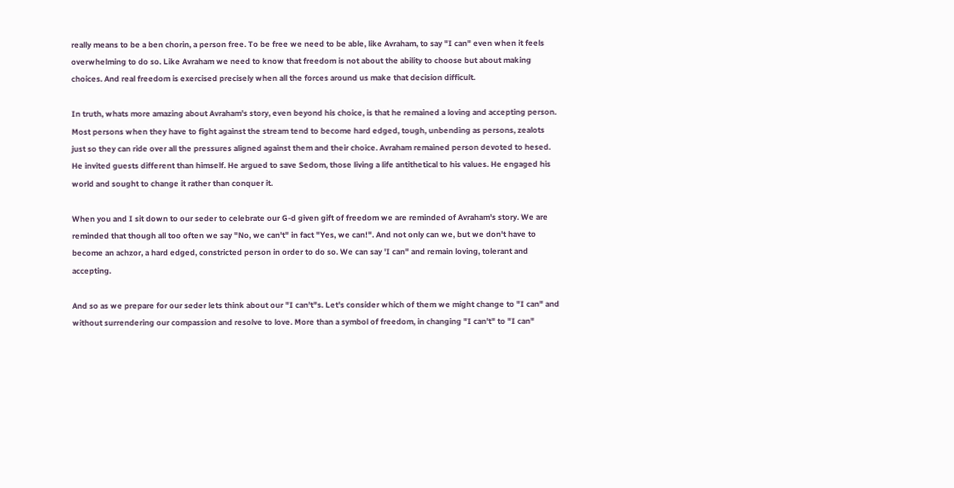really means to be a ben chorin, a person free. To be free we need to be able, like Avraham, to say "I can" even when it feels overwhelming to do so. Like Avraham we need to know that freedom is not about the ability to choose but about making choices. And real freedom is exercised precisely when all the forces around us make that decision difficult.

In truth, whats more amazing about Avraham's story, even beyond his choice, is that he remained a loving and accepting person. Most persons when they have to fight against the stream tend to become hard edged, tough, unbending as persons, zealots just so they can ride over all the pressures aligned against them and their choice. Avraham remained person devoted to hesed. He invited guests different than himself. He argued to save Sedom, those living a life antithetical to his values. He engaged his world and sought to change it rather than conquer it.

When you and I sit down to our seder to celebrate our G-d given gift of freedom we are reminded of Avraham's story. We are reminded that though all too often we say "No, we can't" in fact "Yes, we can!". And not only can we, but we don't have to become an achzor, a hard edged, constricted person in order to do so. We can say 'I can" and remain loving, tolerant and accepting.

And so as we prepare for our seder lets think about our "I can't"s. Let's consider which of them we might change to "I can" and without surrendering our compassion and resolve to love. More than a symbol of freedom, in changing "I can't" to "I can"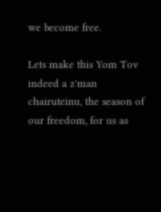we become free.

Lets make this Yom Tov indeed a z'man chairuteinu, the season of our freedom, for us as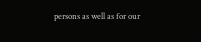persons as well as for our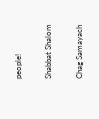people!

Shabbat Shalom

Chag Samayach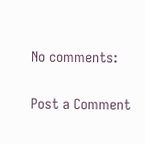No comments:

Post a Comment